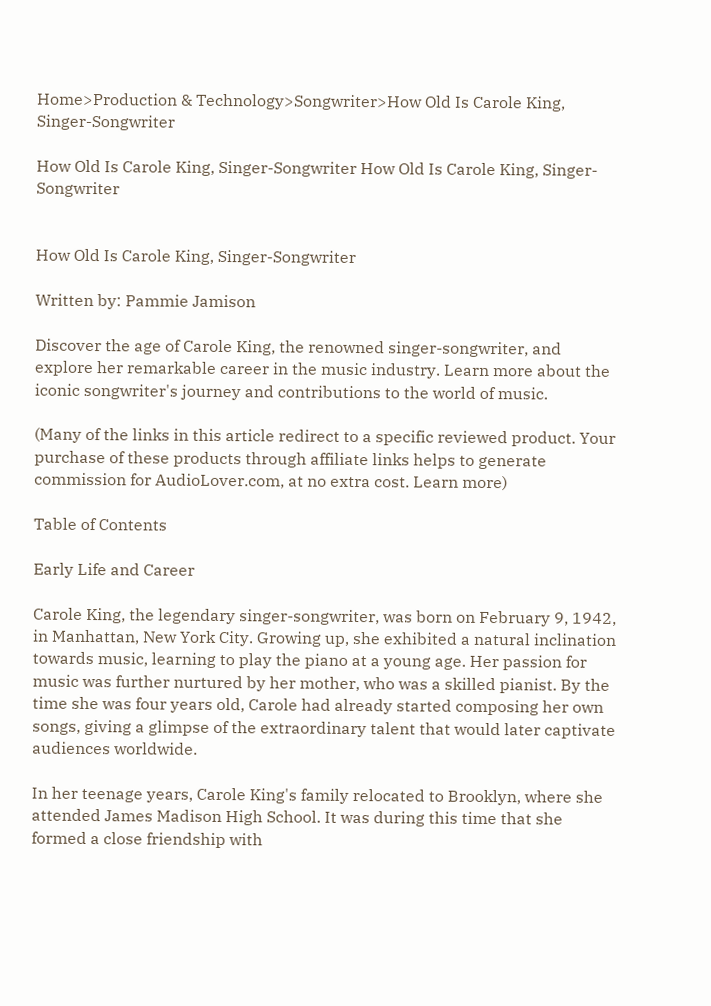Home>Production & Technology>Songwriter>How Old Is Carole King, Singer-Songwriter

How Old Is Carole King, Singer-Songwriter How Old Is Carole King, Singer-Songwriter


How Old Is Carole King, Singer-Songwriter

Written by: Pammie Jamison

Discover the age of Carole King, the renowned singer-songwriter, and explore her remarkable career in the music industry. Learn more about the iconic songwriter's journey and contributions to the world of music.

(Many of the links in this article redirect to a specific reviewed product. Your purchase of these products through affiliate links helps to generate commission for AudioLover.com, at no extra cost. Learn more)

Table of Contents

Early Life and Career

Carole King, the legendary singer-songwriter, was born on February 9, 1942, in Manhattan, New York City. Growing up, she exhibited a natural inclination towards music, learning to play the piano at a young age. Her passion for music was further nurtured by her mother, who was a skilled pianist. By the time she was four years old, Carole had already started composing her own songs, giving a glimpse of the extraordinary talent that would later captivate audiences worldwide.

In her teenage years, Carole King's family relocated to Brooklyn, where she attended James Madison High School. It was during this time that she formed a close friendship with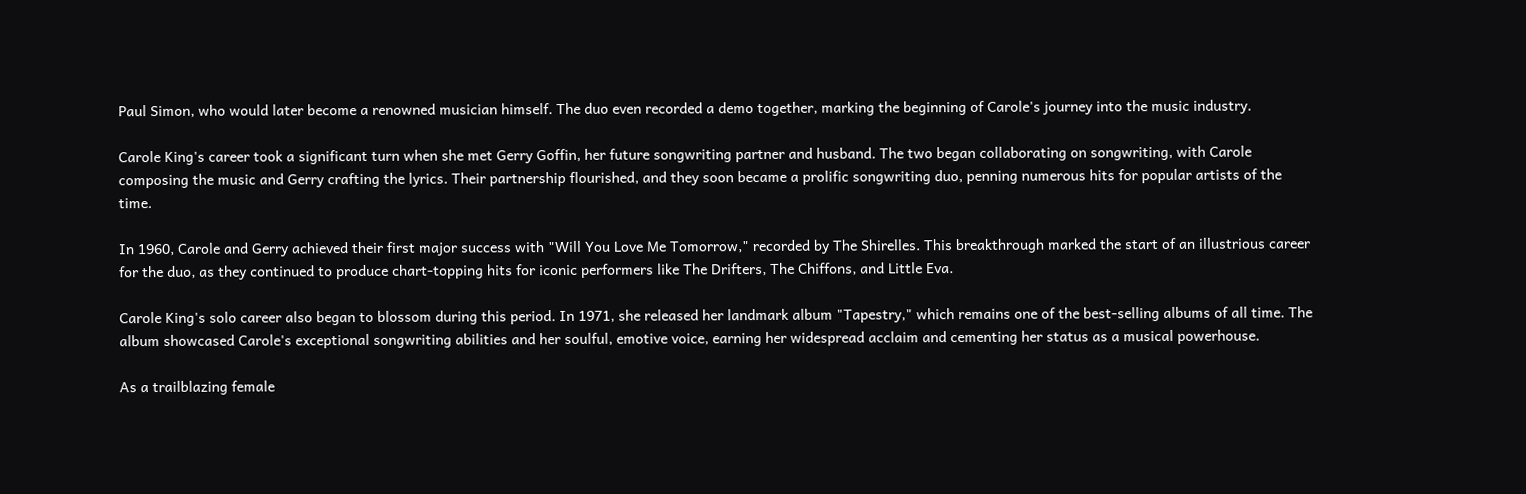Paul Simon, who would later become a renowned musician himself. The duo even recorded a demo together, marking the beginning of Carole's journey into the music industry.

Carole King's career took a significant turn when she met Gerry Goffin, her future songwriting partner and husband. The two began collaborating on songwriting, with Carole composing the music and Gerry crafting the lyrics. Their partnership flourished, and they soon became a prolific songwriting duo, penning numerous hits for popular artists of the time.

In 1960, Carole and Gerry achieved their first major success with "Will You Love Me Tomorrow," recorded by The Shirelles. This breakthrough marked the start of an illustrious career for the duo, as they continued to produce chart-topping hits for iconic performers like The Drifters, The Chiffons, and Little Eva.

Carole King's solo career also began to blossom during this period. In 1971, she released her landmark album "Tapestry," which remains one of the best-selling albums of all time. The album showcased Carole's exceptional songwriting abilities and her soulful, emotive voice, earning her widespread acclaim and cementing her status as a musical powerhouse.

As a trailblazing female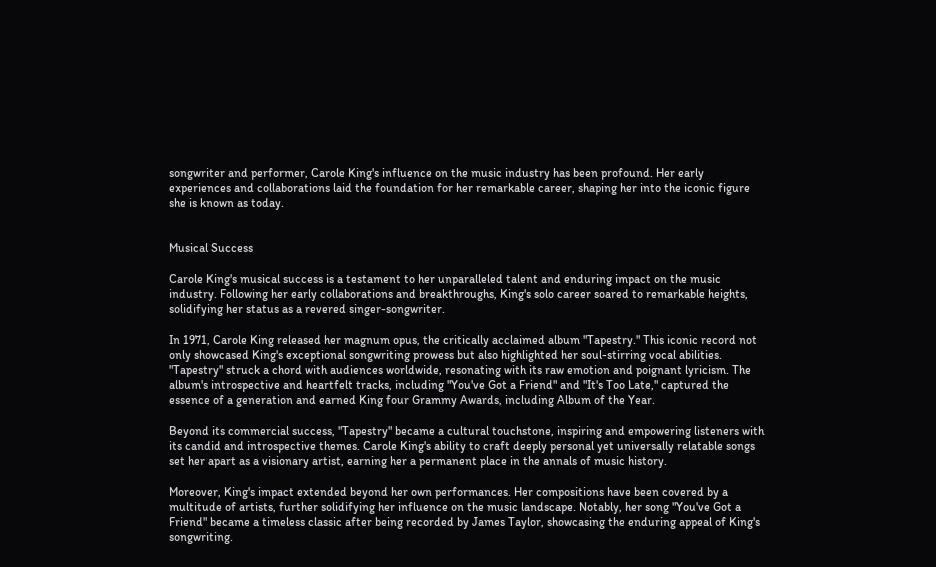songwriter and performer, Carole King's influence on the music industry has been profound. Her early experiences and collaborations laid the foundation for her remarkable career, shaping her into the iconic figure she is known as today.


Musical Success

Carole King's musical success is a testament to her unparalleled talent and enduring impact on the music industry. Following her early collaborations and breakthroughs, King's solo career soared to remarkable heights, solidifying her status as a revered singer-songwriter.

In 1971, Carole King released her magnum opus, the critically acclaimed album "Tapestry." This iconic record not only showcased King's exceptional songwriting prowess but also highlighted her soul-stirring vocal abilities. "Tapestry" struck a chord with audiences worldwide, resonating with its raw emotion and poignant lyricism. The album's introspective and heartfelt tracks, including "You've Got a Friend" and "It's Too Late," captured the essence of a generation and earned King four Grammy Awards, including Album of the Year.

Beyond its commercial success, "Tapestry" became a cultural touchstone, inspiring and empowering listeners with its candid and introspective themes. Carole King's ability to craft deeply personal yet universally relatable songs set her apart as a visionary artist, earning her a permanent place in the annals of music history.

Moreover, King's impact extended beyond her own performances. Her compositions have been covered by a multitude of artists, further solidifying her influence on the music landscape. Notably, her song "You've Got a Friend" became a timeless classic after being recorded by James Taylor, showcasing the enduring appeal of King's songwriting.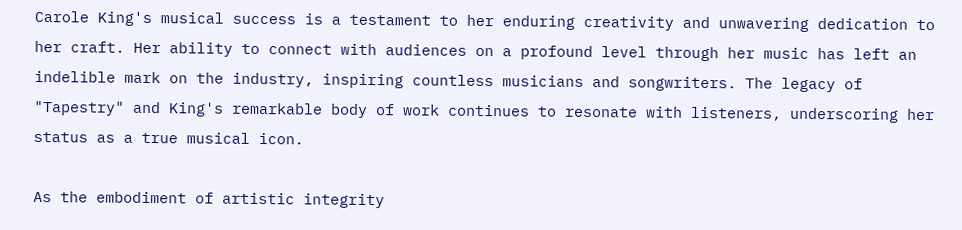Carole King's musical success is a testament to her enduring creativity and unwavering dedication to her craft. Her ability to connect with audiences on a profound level through her music has left an indelible mark on the industry, inspiring countless musicians and songwriters. The legacy of "Tapestry" and King's remarkable body of work continues to resonate with listeners, underscoring her status as a true musical icon.

As the embodiment of artistic integrity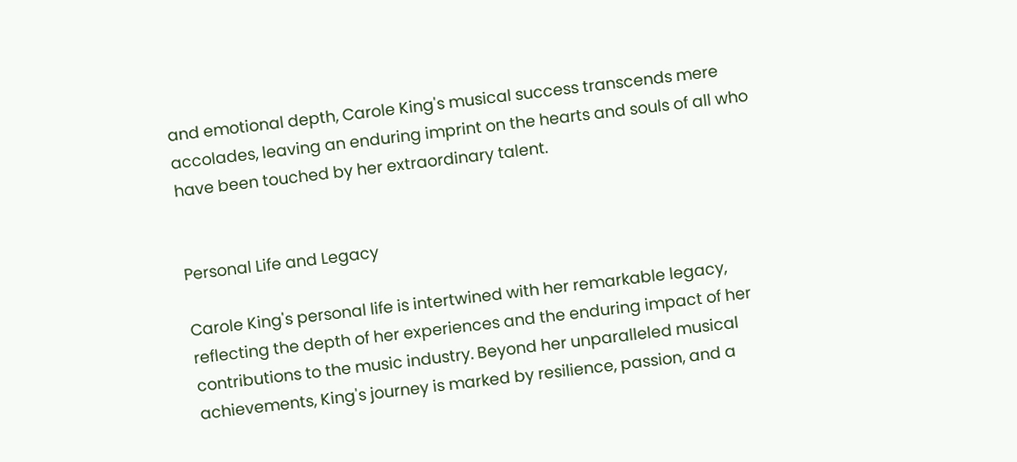and emotional depth, Carole King's musical success transcends mere accolades, leaving an enduring imprint on the hearts and souls of all who have been touched by her extraordinary talent.


Personal Life and Legacy

Carole King's personal life is intertwined with her remarkable legacy, reflecting the depth of her experiences and the enduring impact of her contributions to the music industry. Beyond her unparalleled musical achievements, King's journey is marked by resilience, passion, and a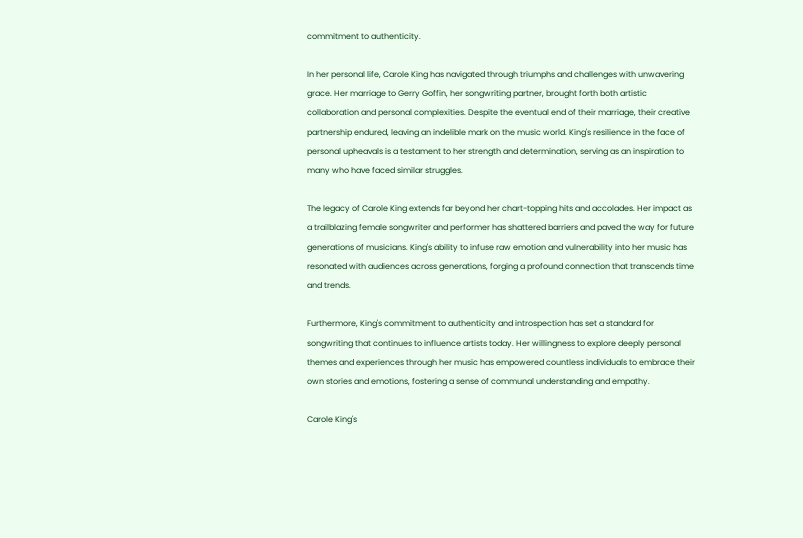commitment to authenticity.

In her personal life, Carole King has navigated through triumphs and challenges with unwavering grace. Her marriage to Gerry Goffin, her songwriting partner, brought forth both artistic collaboration and personal complexities. Despite the eventual end of their marriage, their creative partnership endured, leaving an indelible mark on the music world. King's resilience in the face of personal upheavals is a testament to her strength and determination, serving as an inspiration to many who have faced similar struggles.

The legacy of Carole King extends far beyond her chart-topping hits and accolades. Her impact as a trailblazing female songwriter and performer has shattered barriers and paved the way for future generations of musicians. King's ability to infuse raw emotion and vulnerability into her music has resonated with audiences across generations, forging a profound connection that transcends time and trends.

Furthermore, King's commitment to authenticity and introspection has set a standard for songwriting that continues to influence artists today. Her willingness to explore deeply personal themes and experiences through her music has empowered countless individuals to embrace their own stories and emotions, fostering a sense of communal understanding and empathy.

Carole King's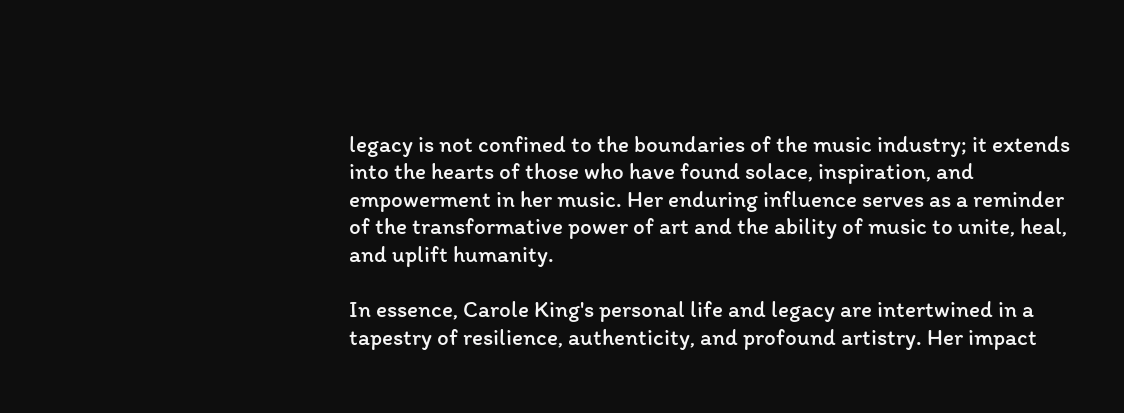legacy is not confined to the boundaries of the music industry; it extends into the hearts of those who have found solace, inspiration, and empowerment in her music. Her enduring influence serves as a reminder of the transformative power of art and the ability of music to unite, heal, and uplift humanity.

In essence, Carole King's personal life and legacy are intertwined in a tapestry of resilience, authenticity, and profound artistry. Her impact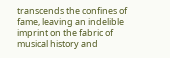transcends the confines of fame, leaving an indelible imprint on the fabric of musical history and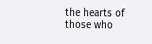the hearts of those who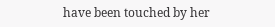have been touched by her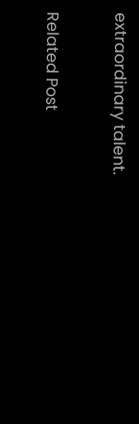extraordinary talent.

Related Post